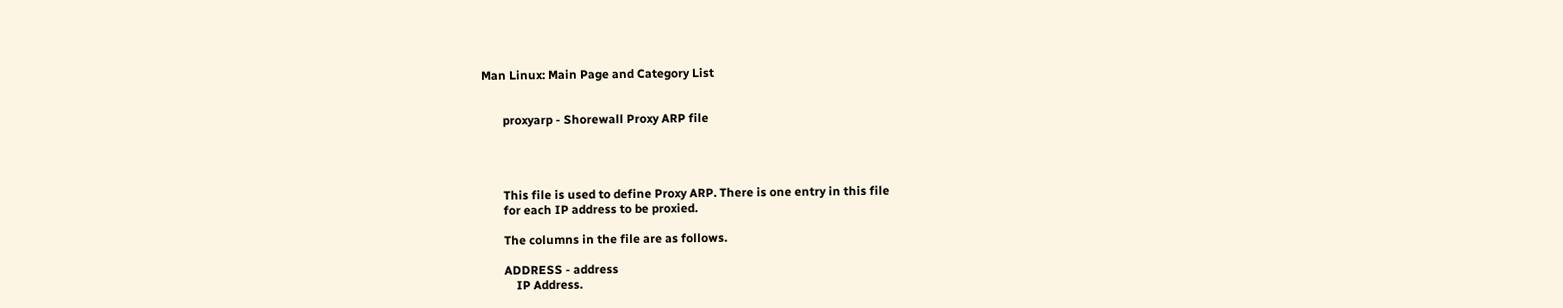Man Linux: Main Page and Category List


       proxyarp - Shorewall Proxy ARP file




       This file is used to define Proxy ARP. There is one entry in this file
       for each IP address to be proxied.

       The columns in the file are as follows.

       ADDRESS - address
           IP Address.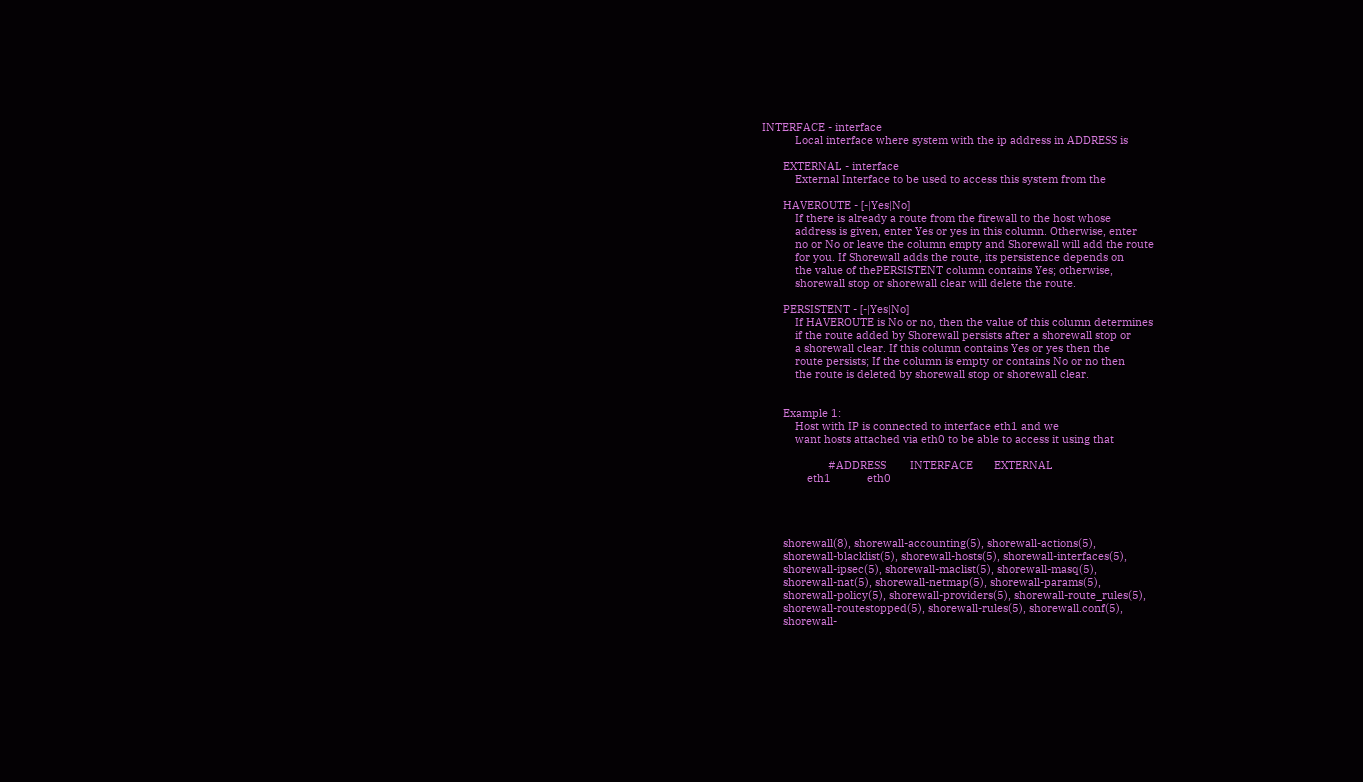INTERFACE - interface
           Local interface where system with the ip address in ADDRESS is

       EXTERNAL - interface
           External Interface to be used to access this system from the

       HAVEROUTE - [-|Yes|No]
           If there is already a route from the firewall to the host whose
           address is given, enter Yes or yes in this column. Otherwise, enter
           no or No or leave the column empty and Shorewall will add the route
           for you. If Shorewall adds the route, its persistence depends on
           the value of thePERSISTENT column contains Yes; otherwise,
           shorewall stop or shorewall clear will delete the route.

       PERSISTENT - [-|Yes|No]
           If HAVEROUTE is No or no, then the value of this column determines
           if the route added by Shorewall persists after a shorewall stop or
           a shorewall clear. If this column contains Yes or yes then the
           route persists; If the column is empty or contains No or no then
           the route is deleted by shorewall stop or shorewall clear.


       Example 1:
           Host with IP is connected to interface eth1 and we
           want hosts attached via eth0 to be able to access it using that

                      #ADDRESS        INTERFACE       EXTERNAL
               eth1            eth0




       shorewall(8), shorewall-accounting(5), shorewall-actions(5),
       shorewall-blacklist(5), shorewall-hosts(5), shorewall-interfaces(5),
       shorewall-ipsec(5), shorewall-maclist(5), shorewall-masq(5),
       shorewall-nat(5), shorewall-netmap(5), shorewall-params(5),
       shorewall-policy(5), shorewall-providers(5), shorewall-route_rules(5),
       shorewall-routestopped(5), shorewall-rules(5), shorewall.conf(5),
       shorewall-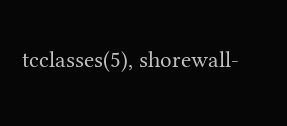tcclasses(5), shorewall-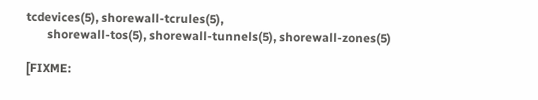tcdevices(5), shorewall-tcrules(5),
       shorewall-tos(5), shorewall-tunnels(5), shorewall-zones(5)

[FIXME: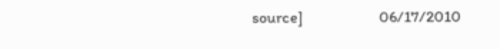source]                   06/17/2010